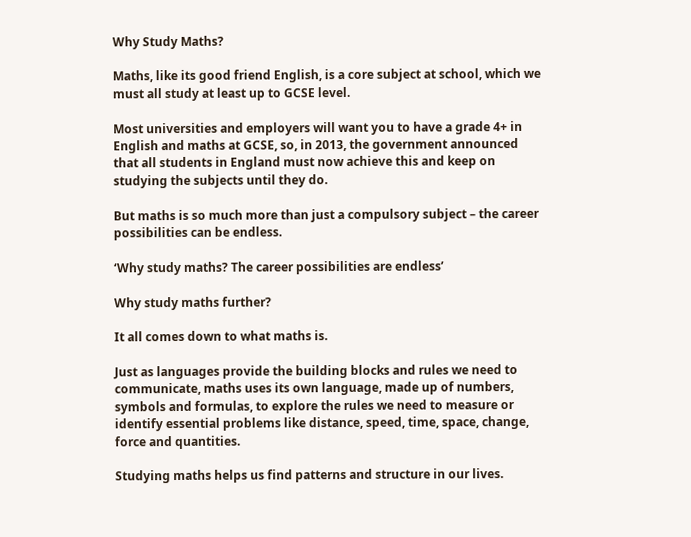Why Study Maths?

Maths, like its good friend English, is a core subject at school, which we must all study at least up to GCSE level.

Most universities and employers will want you to have a grade 4+ in English and maths at GCSE, so, in 2013, the government announced that all students in England must now achieve this and keep on studying the subjects until they do.

But maths is so much more than just a compulsory subject – the career possibilities can be endless.

‘Why study maths? The career possibilities are endless’

Why study maths further?

It all comes down to what maths is.

Just as languages provide the building blocks and rules we need to communicate, maths uses its own language, made up of numbers, symbols and formulas, to explore the rules we need to measure or identify essential problems like distance, speed, time, space, change, force and quantities.

Studying maths helps us find patterns and structure in our lives.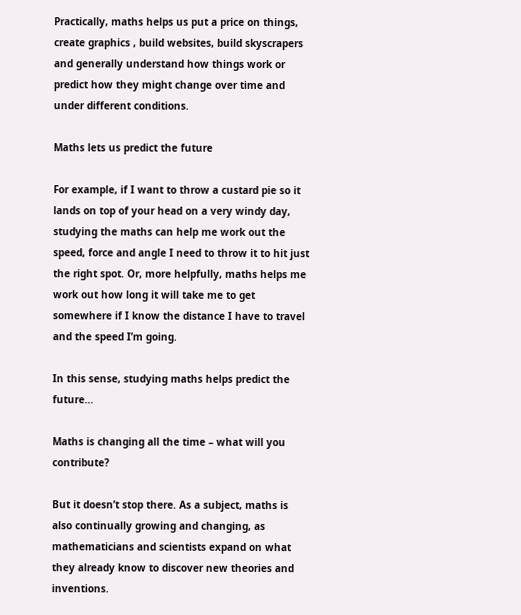Practically, maths helps us put a price on things, create graphics , build websites, build skyscrapers and generally understand how things work or predict how they might change over time and under different conditions.

Maths lets us predict the future

For example, if I want to throw a custard pie so it lands on top of your head on a very windy day, studying the maths can help me work out the speed, force and angle I need to throw it to hit just the right spot. Or, more helpfully, maths helps me work out how long it will take me to get somewhere if I know the distance I have to travel and the speed I’m going.

In this sense, studying maths helps predict the future…

Maths is changing all the time – what will you contribute?

But it doesn’t stop there. As a subject, maths is also continually growing and changing, as mathematicians and scientists expand on what they already know to discover new theories and inventions.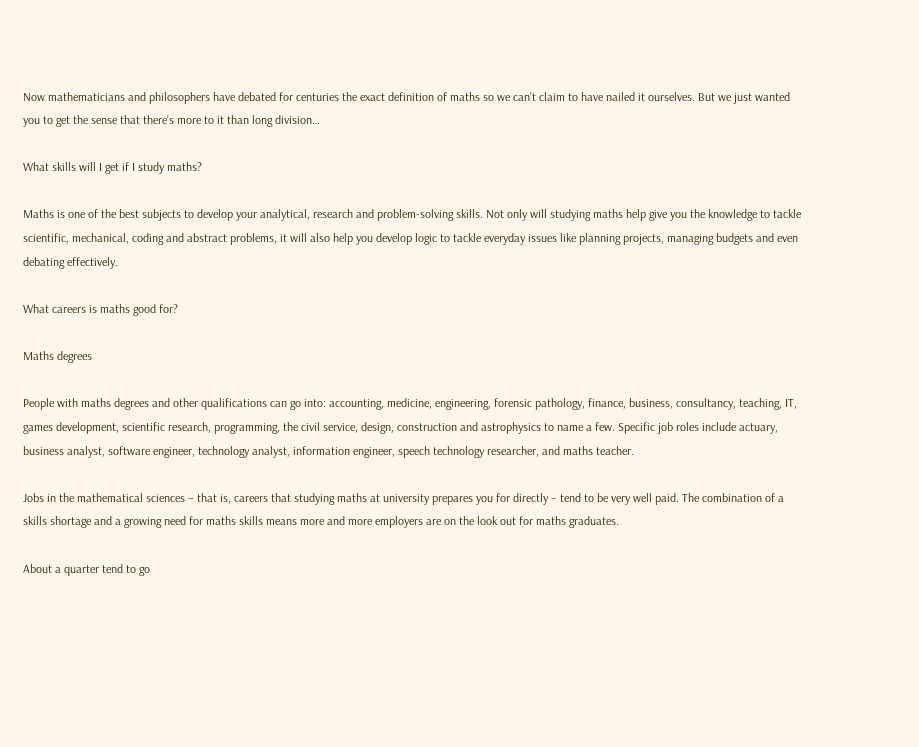Now mathematicians and philosophers have debated for centuries the exact definition of maths so we can’t claim to have nailed it ourselves. But we just wanted you to get the sense that there’s more to it than long division…

What skills will I get if I study maths?

Maths is one of the best subjects to develop your analytical, research and problem-solving skills. Not only will studying maths help give you the knowledge to tackle scientific, mechanical, coding and abstract problems, it will also help you develop logic to tackle everyday issues like planning projects, managing budgets and even debating effectively.

What careers is maths good for?

Maths degrees

People with maths degrees and other qualifications can go into: accounting, medicine, engineering, forensic pathology, finance, business, consultancy, teaching, IT, games development, scientific research, programming, the civil service, design, construction and astrophysics to name a few. Specific job roles include actuary, business analyst, software engineer, technology analyst, information engineer, speech technology researcher, and maths teacher.

Jobs in the mathematical sciences – that is, careers that studying maths at university prepares you for directly – tend to be very well paid. The combination of a skills shortage and a growing need for maths skills means more and more employers are on the look out for maths graduates.

About a quarter tend to go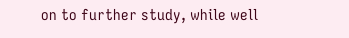on to further study, while well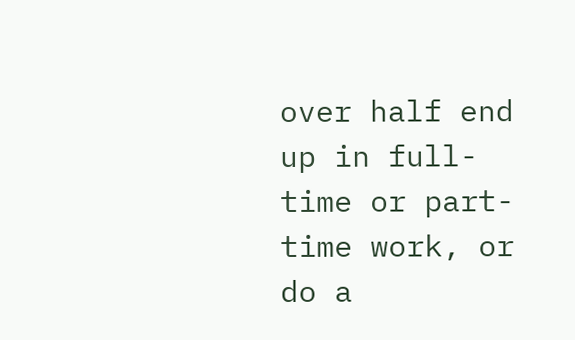over half end up in full-time or part-time work, or do a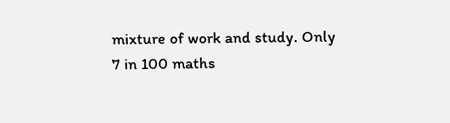mixture of work and study. Only 7 in 100 maths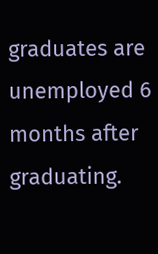graduates are unemployed 6 months after graduating.